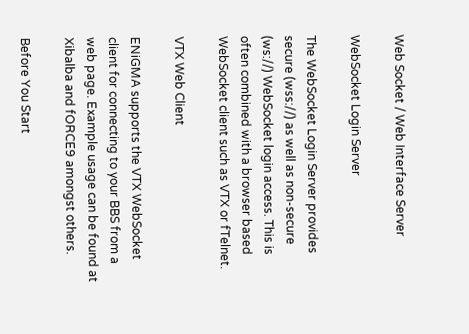Web Socket / Web Interface Server

WebSocket Login Server

The WebSocket Login Server provides secure (wss://) as well as non-secure (ws://) WebSocket login access. This is often combined with a browser based WebSocket client such as VTX or fTelnet.

VTX Web Client

ENiGMA supports the VTX WebSocket client for connecting to your BBS from a web page. Example usage can be found at Xibalba and fORCE9 amongst others.

Before You Start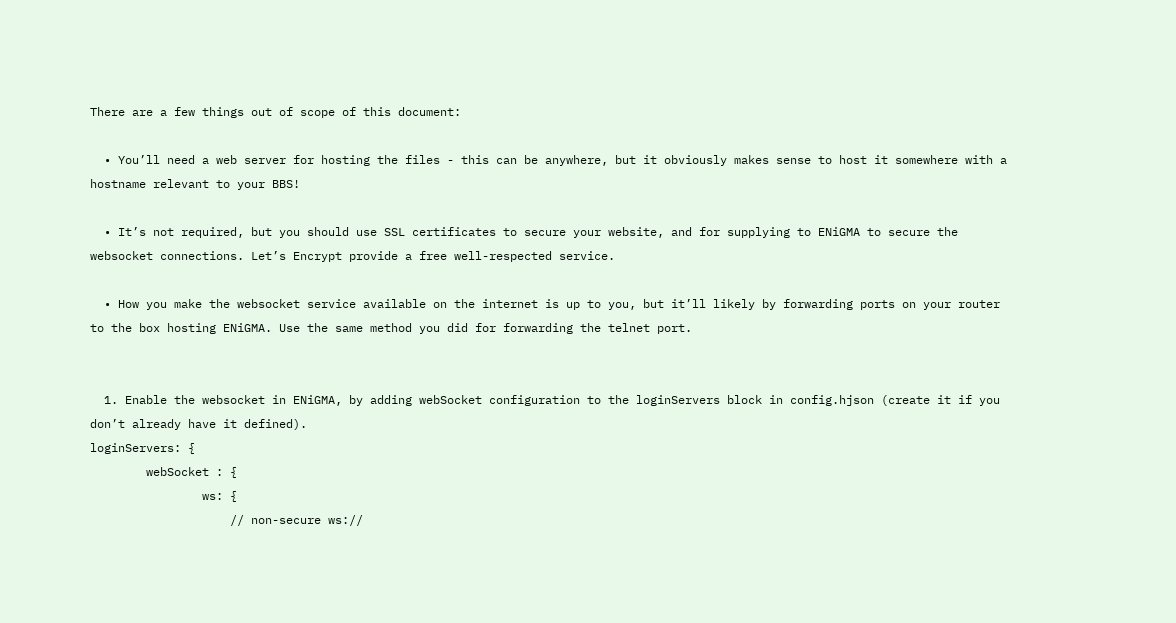There are a few things out of scope of this document:

  • You’ll need a web server for hosting the files - this can be anywhere, but it obviously makes sense to host it somewhere with a hostname relevant to your BBS!

  • It’s not required, but you should use SSL certificates to secure your website, and for supplying to ENiGMA to secure the websocket connections. Let’s Encrypt provide a free well-respected service.

  • How you make the websocket service available on the internet is up to you, but it’ll likely by forwarding ports on your router to the box hosting ENiGMA. Use the same method you did for forwarding the telnet port.


  1. Enable the websocket in ENiGMA, by adding webSocket configuration to the loginServers block in config.hjson (create it if you don’t already have it defined).
loginServers: {
        webSocket : {
                ws: {
                    // non-secure ws://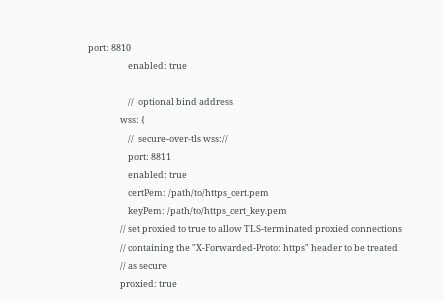port: 8810
                    enabled: true

                    //  optional bind address
                wss: {
                    //  secure-over-tls wss://
                    port: 8811
                    enabled: true
                    certPem: /path/to/https_cert.pem
                    keyPem: /path/to/https_cert_key.pem
                // set proxied to true to allow TLS-terminated proxied connections
                // containing the "X-Forwarded-Proto: https" header to be treated
                // as secure
                proxied: true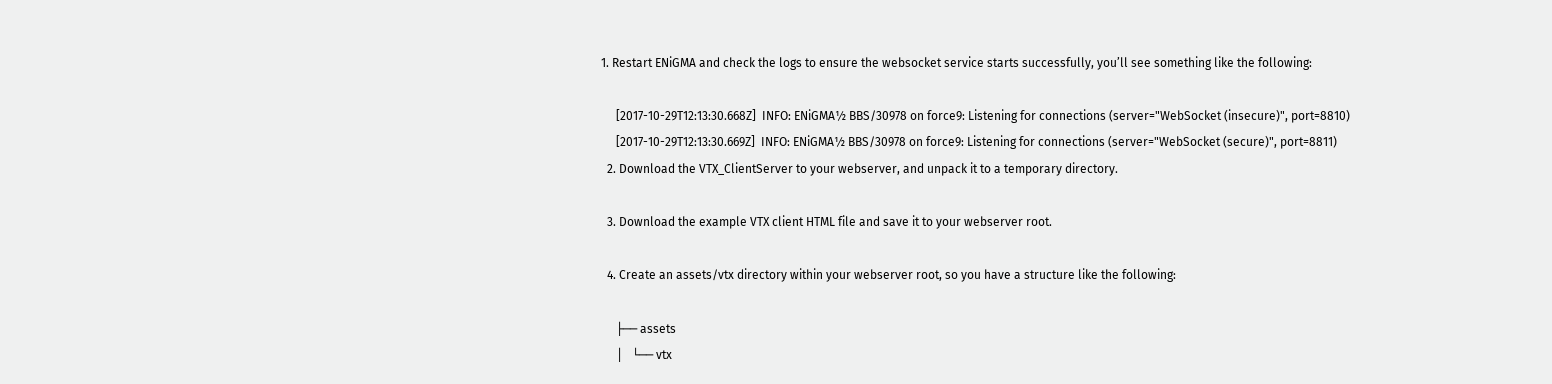1. Restart ENiGMA and check the logs to ensure the websocket service starts successfully, you’ll see something like the following:

     [2017-10-29T12:13:30.668Z]  INFO: ENiGMA½ BBS/30978 on force9: Listening for connections (server="WebSocket (insecure)", port=8810)
     [2017-10-29T12:13:30.669Z]  INFO: ENiGMA½ BBS/30978 on force9: Listening for connections (server="WebSocket (secure)", port=8811)
  2. Download the VTX_ClientServer to your webserver, and unpack it to a temporary directory.

  3. Download the example VTX client HTML file and save it to your webserver root.

  4. Create an assets/vtx directory within your webserver root, so you have a structure like the following:

     ├── assets
     │   └── vtx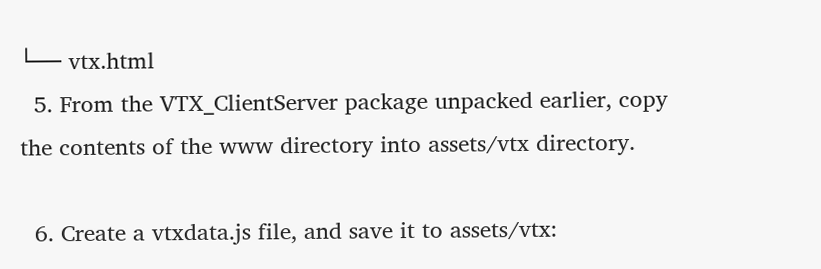└── vtx.html
  5. From the VTX_ClientServer package unpacked earlier, copy the contents of the www directory into assets/vtx directory.

  6. Create a vtxdata.js file, and save it to assets/vtx: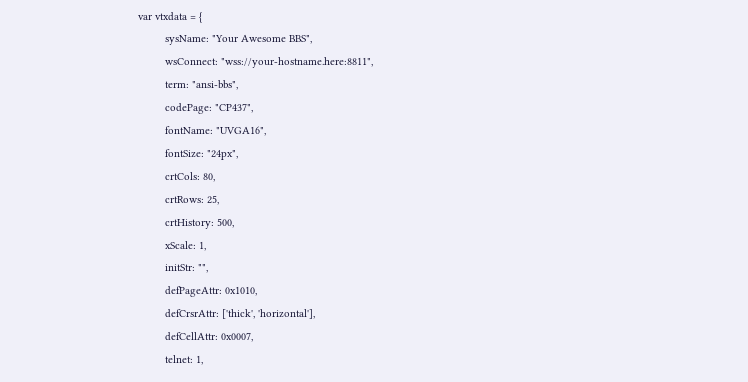var vtxdata = {
         sysName: "Your Awesome BBS",
         wsConnect: "wss://your-hostname.here:8811",
         term: "ansi-bbs",
         codePage: "CP437",
         fontName: "UVGA16",
         fontSize: "24px",
         crtCols: 80,
         crtRows: 25,
         crtHistory: 500,
         xScale: 1,
         initStr: "",
         defPageAttr: 0x1010,
         defCrsrAttr: ['thick', 'horizontal'],
         defCellAttr: 0x0007,
         telnet: 1,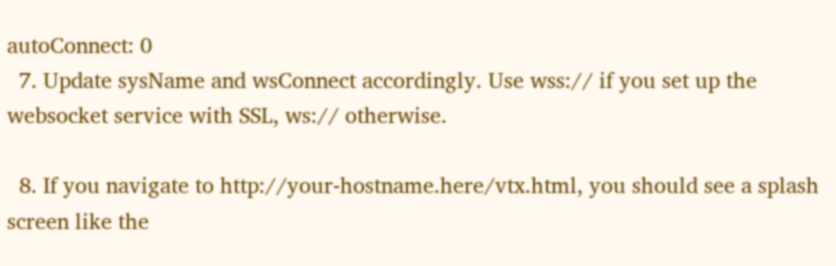autoConnect: 0
  7. Update sysName and wsConnect accordingly. Use wss:// if you set up the websocket service with SSL, ws:// otherwise.

  8. If you navigate to http://your-hostname.here/vtx.html, you should see a splash screen like the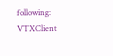following: VTXClient